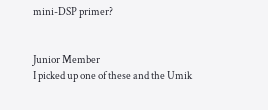mini-DSP primer?


Junior Member
I picked up one of these and the Umik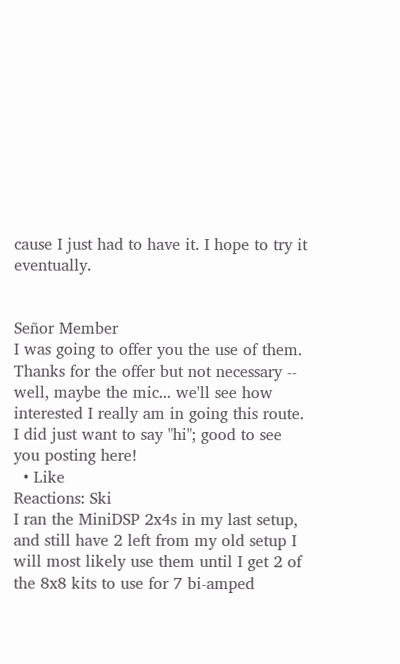cause I just had to have it. I hope to try it eventually.


Señor Member
I was going to offer you the use of them.
Thanks for the offer but not necessary -- well, maybe the mic... we'll see how interested I really am in going this route.
I did just want to say "hi"; good to see you posting here!
  • Like
Reactions: Ski
I ran the MiniDSP 2x4s in my last setup, and still have 2 left from my old setup I will most likely use them until I get 2 of the 8x8 kits to use for 7 bi-amped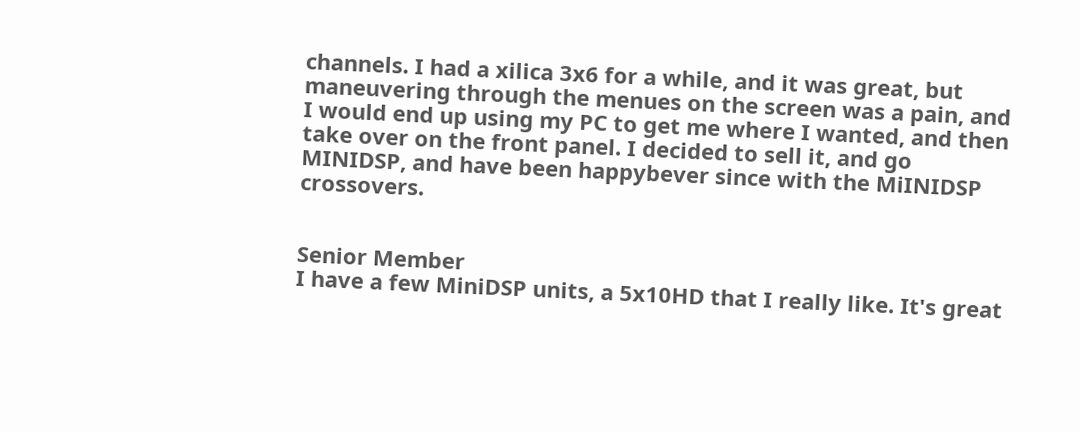channels. I had a xilica 3x6 for a while, and it was great, but maneuvering through the menues on the screen was a pain, and I would end up using my PC to get me where I wanted, and then take over on the front panel. I decided to sell it, and go MINIDSP, and have been happybever since with the MiINIDSP crossovers.


Senior Member
I have a few MiniDSP units, a 5x10HD that I really like. It's great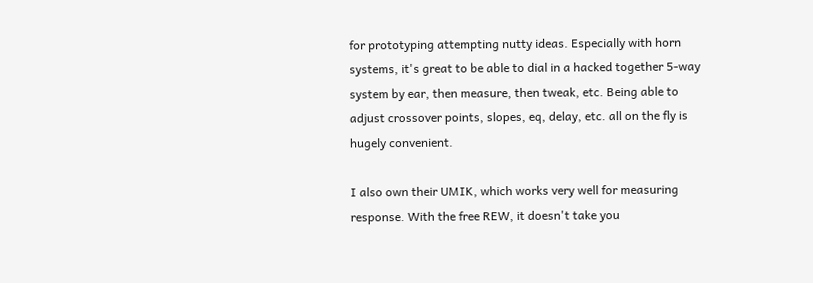for prototyping attempting nutty ideas. Especially with horn systems, it's great to be able to dial in a hacked together 5-way system by ear, then measure, then tweak, etc. Being able to adjust crossover points, slopes, eq, delay, etc. all on the fly is hugely convenient.

I also own their UMIK, which works very well for measuring response. With the free REW, it doesn't take you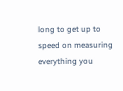long to get up to speed on measuring everything you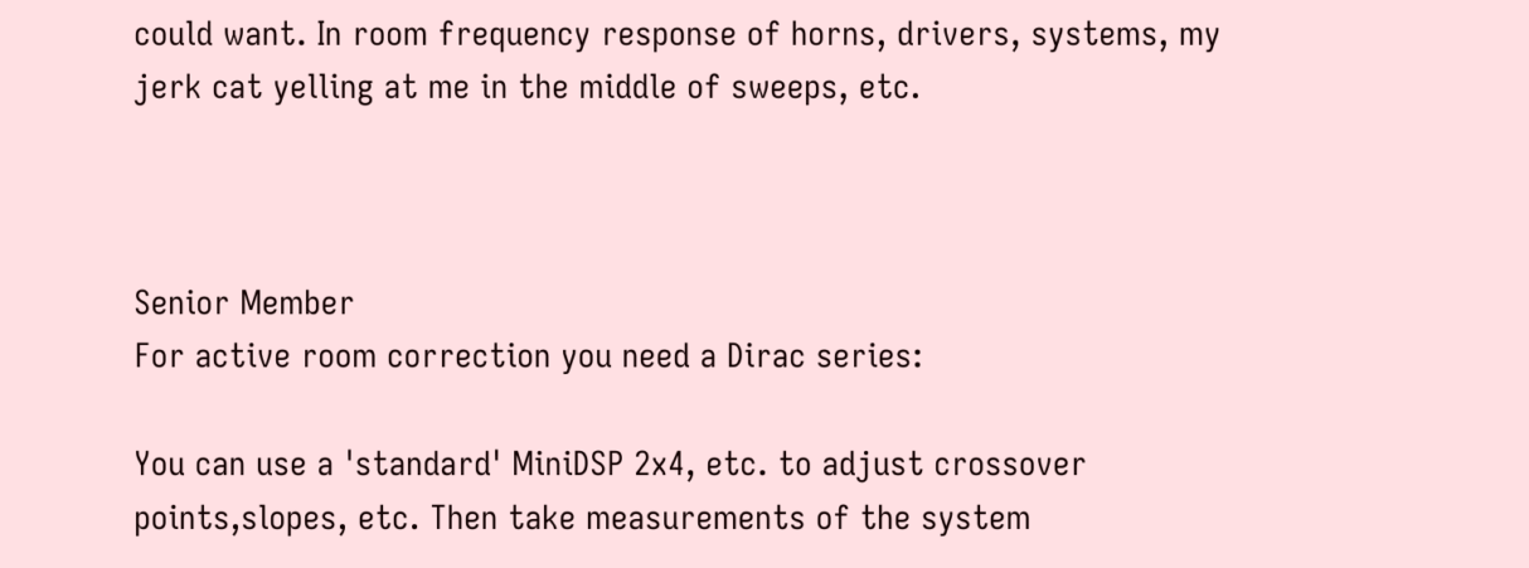could want. In room frequency response of horns, drivers, systems, my jerk cat yelling at me in the middle of sweeps, etc.



Senior Member
For active room correction you need a Dirac series:

You can use a 'standard' MiniDSP 2x4, etc. to adjust crossover points,slopes, etc. Then take measurements of the system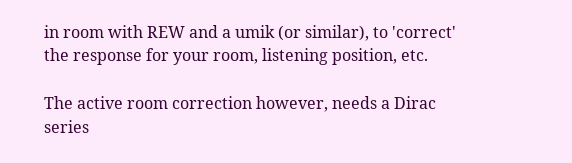in room with REW and a umik (or similar), to 'correct' the response for your room, listening position, etc.

The active room correction however, needs a Dirac series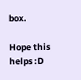box.

Hope this helps :D